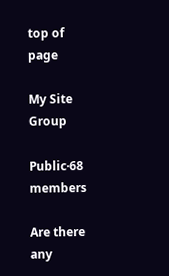top of page

My Site Group

Public·68 members

Are there any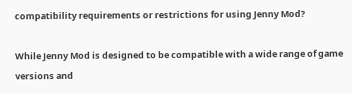compatibility requirements or restrictions for using Jenny Mod?

While Jenny Mod is designed to be compatible with a wide range of game versions and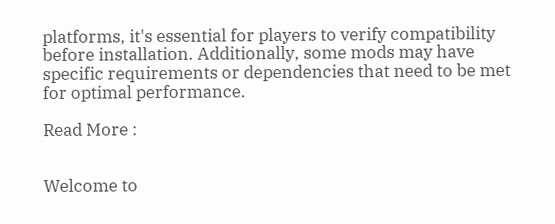platforms, it's essential for players to verify compatibility before installation. Additionally, some mods may have specific requirements or dependencies that need to be met for optimal performance.

Read More :


Welcome to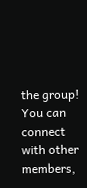the group! You can connect with other members,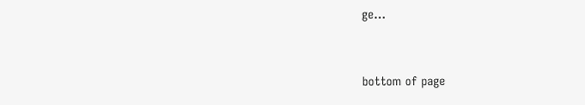ge...


bottom of page